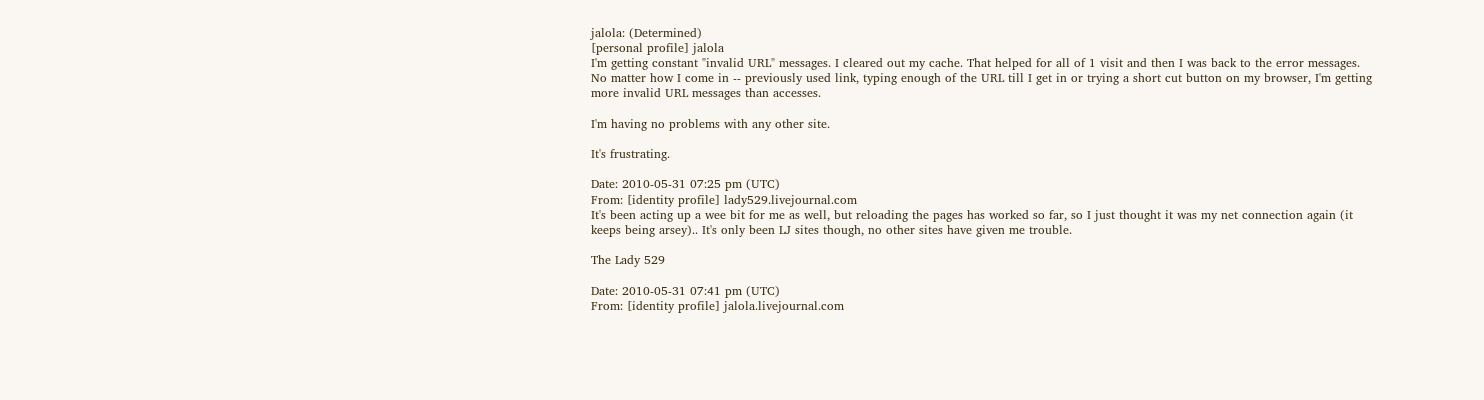jalola: (Determined)
[personal profile] jalola
I'm getting constant "invalid URL" messages. I cleared out my cache. That helped for all of 1 visit and then I was back to the error messages. No matter how I come in -- previously used link, typing enough of the URL till I get in or trying a short cut button on my browser, I'm getting more invalid URL messages than accesses.

I'm having no problems with any other site.

It's frustrating.

Date: 2010-05-31 07:25 pm (UTC)
From: [identity profile] lady529.livejournal.com
It's been acting up a wee bit for me as well, but reloading the pages has worked so far, so I just thought it was my net connection again (it keeps being arsey).. It's only been LJ sites though, no other sites have given me trouble.

The Lady 529

Date: 2010-05-31 07:41 pm (UTC)
From: [identity profile] jalola.livejournal.com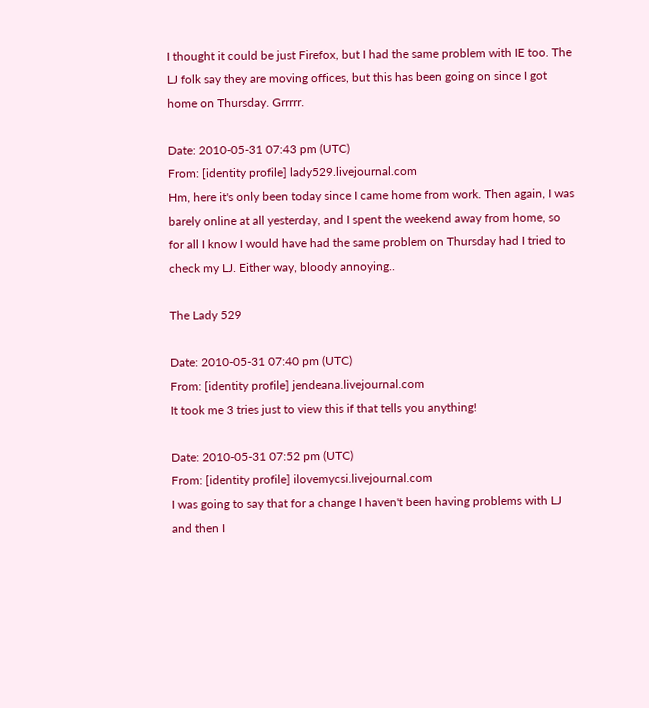I thought it could be just Firefox, but I had the same problem with IE too. The LJ folk say they are moving offices, but this has been going on since I got home on Thursday. Grrrrr.

Date: 2010-05-31 07:43 pm (UTC)
From: [identity profile] lady529.livejournal.com
Hm, here it's only been today since I came home from work. Then again, I was barely online at all yesterday, and I spent the weekend away from home, so for all I know I would have had the same problem on Thursday had I tried to check my LJ. Either way, bloody annoying..

The Lady 529

Date: 2010-05-31 07:40 pm (UTC)
From: [identity profile] jendeana.livejournal.com
It took me 3 tries just to view this if that tells you anything!

Date: 2010-05-31 07:52 pm (UTC)
From: [identity profile] ilovemycsi.livejournal.com
I was going to say that for a change I haven't been having problems with LJ and then I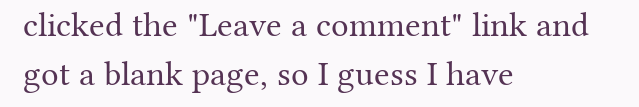clicked the "Leave a comment" link and got a blank page, so I guess I have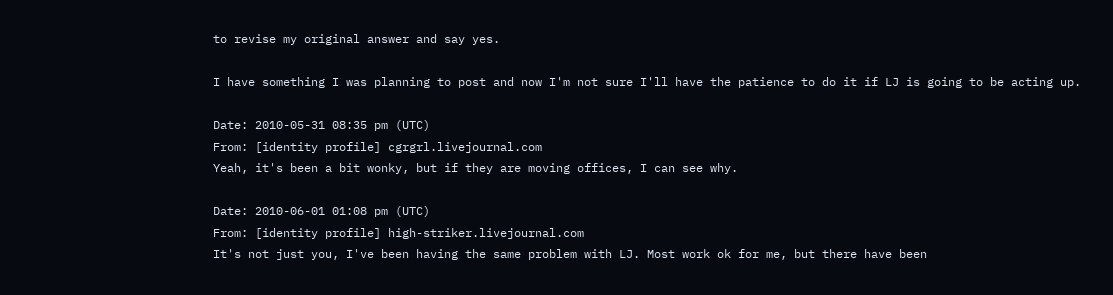to revise my original answer and say yes.

I have something I was planning to post and now I'm not sure I'll have the patience to do it if LJ is going to be acting up.

Date: 2010-05-31 08:35 pm (UTC)
From: [identity profile] cgrgrl.livejournal.com
Yeah, it's been a bit wonky, but if they are moving offices, I can see why.

Date: 2010-06-01 01:08 pm (UTC)
From: [identity profile] high-striker.livejournal.com
It's not just you, I've been having the same problem with LJ. Most work ok for me, but there have been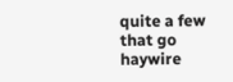quite a few that go haywire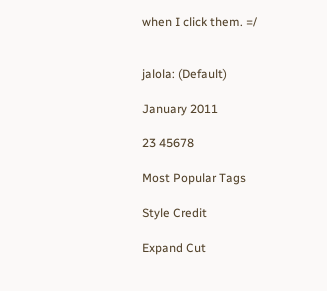when I click them. =/


jalola: (Default)

January 2011

23 45678

Most Popular Tags

Style Credit

Expand Cut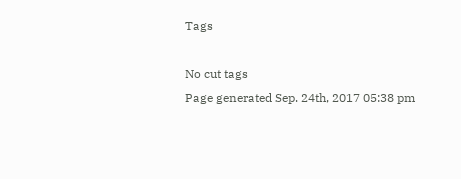Tags

No cut tags
Page generated Sep. 24th, 2017 05:38 pm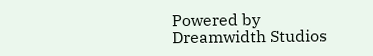Powered by Dreamwidth Studios